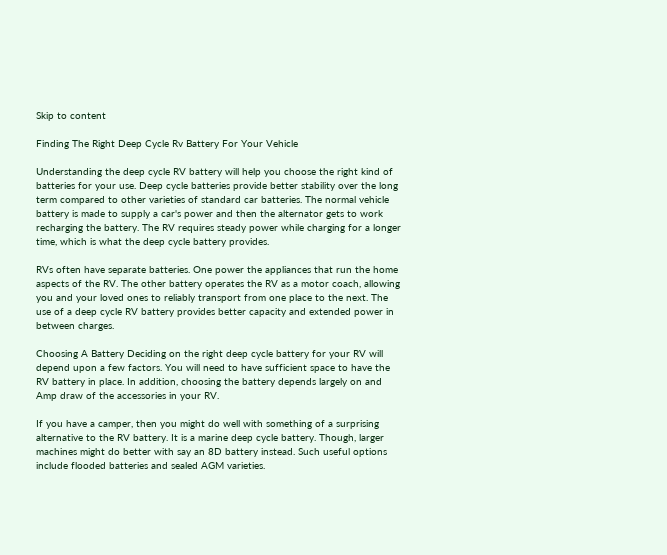Skip to content

Finding The Right Deep Cycle Rv Battery For Your Vehicle

Understanding the deep cycle RV battery will help you choose the right kind of batteries for your use. Deep cycle batteries provide better stability over the long term compared to other varieties of standard car batteries. The normal vehicle battery is made to supply a car's power and then the alternator gets to work recharging the battery. The RV requires steady power while charging for a longer time, which is what the deep cycle battery provides.

RVs often have separate batteries. One power the appliances that run the home aspects of the RV. The other battery operates the RV as a motor coach, allowing you and your loved ones to reliably transport from one place to the next. The use of a deep cycle RV battery provides better capacity and extended power in between charges.

Choosing A Battery Deciding on the right deep cycle battery for your RV will depend upon a few factors. You will need to have sufficient space to have the RV battery in place. In addition, choosing the battery depends largely on and Amp draw of the accessories in your RV.

If you have a camper, then you might do well with something of a surprising alternative to the RV battery. It is a marine deep cycle battery. Though, larger machines might do better with say an 8D battery instead. Such useful options include flooded batteries and sealed AGM varieties.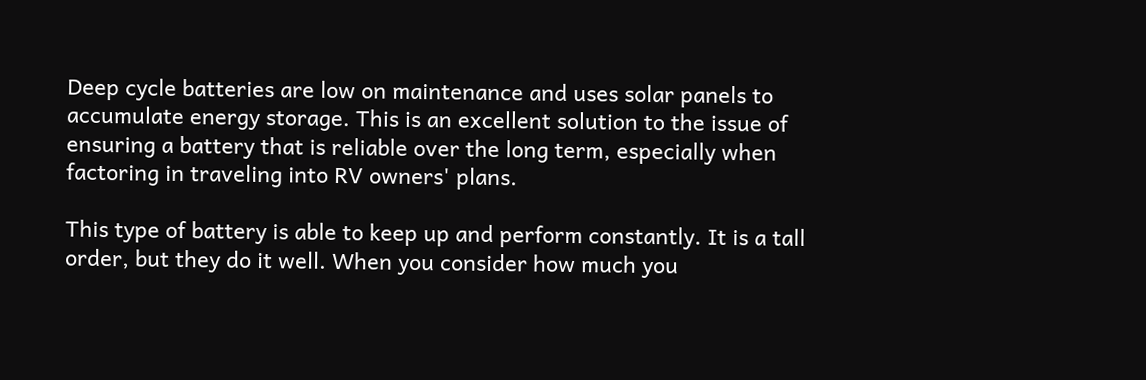Deep cycle batteries are low on maintenance and uses solar panels to accumulate energy storage. This is an excellent solution to the issue of ensuring a battery that is reliable over the long term, especially when factoring in traveling into RV owners' plans.

This type of battery is able to keep up and perform constantly. It is a tall order, but they do it well. When you consider how much you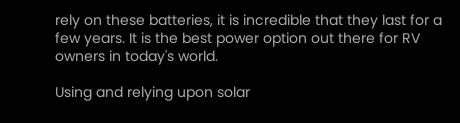rely on these batteries, it is incredible that they last for a few years. It is the best power option out there for RV owners in today's world.

Using and relying upon solar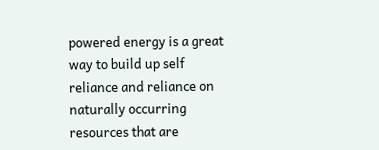powered energy is a great way to build up self reliance and reliance on naturally occurring resources that are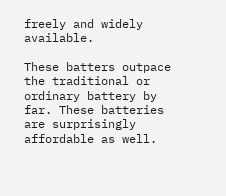freely and widely available.

These batters outpace the traditional or ordinary battery by far. These batteries are surprisingly affordable as well.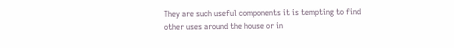They are such useful components it is tempting to find other uses around the house or in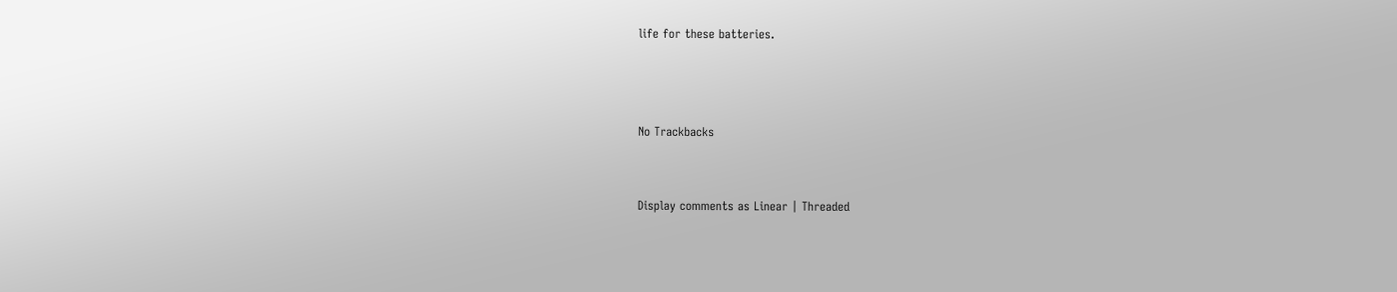life for these batteries.



No Trackbacks


Display comments as Linear | Threaded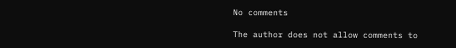No comments

The author does not allow comments to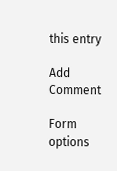this entry

Add Comment

Form options